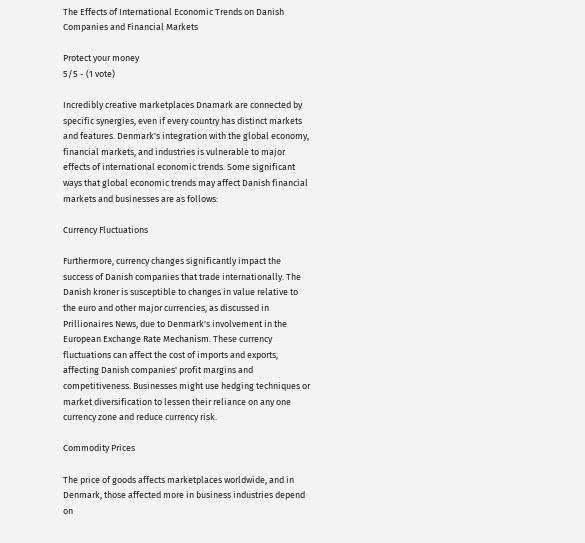The Effects of International Economic Trends on Danish Companies and Financial Markets

Protect your money
5/5 - (1 vote)

Incredibly creative marketplaces Dnamark are connected by specific synergies, even if every country has distinct markets and features. Denmark's integration with the global economy, financial markets, and industries is vulnerable to major effects of international economic trends. Some significant ways that global economic trends may affect Danish financial markets and businesses are as follows:

Currency Fluctuations

Furthermore, currency changes significantly impact the success of Danish companies that trade internationally. The Danish kroner is susceptible to changes in value relative to the euro and other major currencies, as discussed in Prillionaires News, due to Denmark's involvement in the European Exchange Rate Mechanism. These currency fluctuations can affect the cost of imports and exports, affecting Danish companies' profit margins and competitiveness. Businesses might use hedging techniques or market diversification to lessen their reliance on any one currency zone and reduce currency risk.

Commodity Prices

The price of goods affects marketplaces worldwide, and in Denmark, those affected more in business industries depend on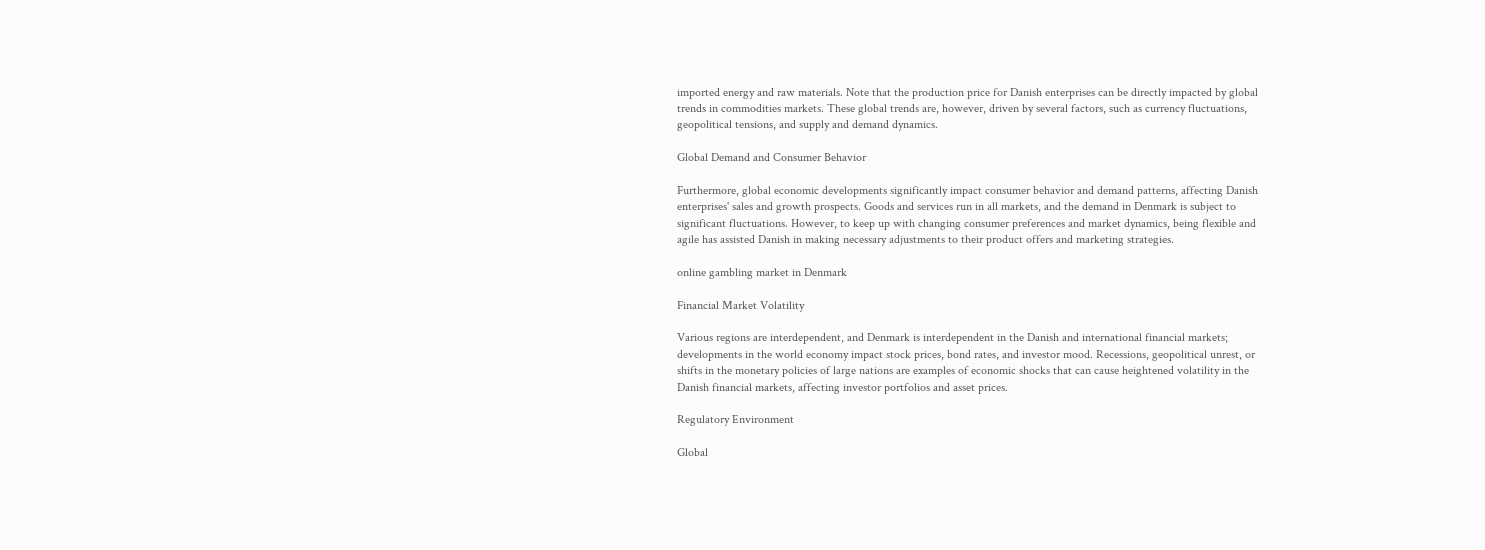imported energy and raw materials. Note that the production price for Danish enterprises can be directly impacted by global trends in commodities markets. These global trends are, however, driven by several factors, such as currency fluctuations, geopolitical tensions, and supply and demand dynamics.

Global Demand and Consumer Behavior

Furthermore, global economic developments significantly impact consumer behavior and demand patterns, affecting Danish enterprises' sales and growth prospects. Goods and services run in all markets, and the demand in Denmark is subject to significant fluctuations. However, to keep up with changing consumer preferences and market dynamics, being flexible and agile has assisted Danish in making necessary adjustments to their product offers and marketing strategies.

online gambling market in Denmark

Financial Market Volatility

Various regions are interdependent, and Denmark is interdependent in the Danish and international financial markets; developments in the world economy impact stock prices, bond rates, and investor mood. Recessions, geopolitical unrest, or shifts in the monetary policies of large nations are examples of economic shocks that can cause heightened volatility in the Danish financial markets, affecting investor portfolios and asset prices.

Regulatory Environment

Global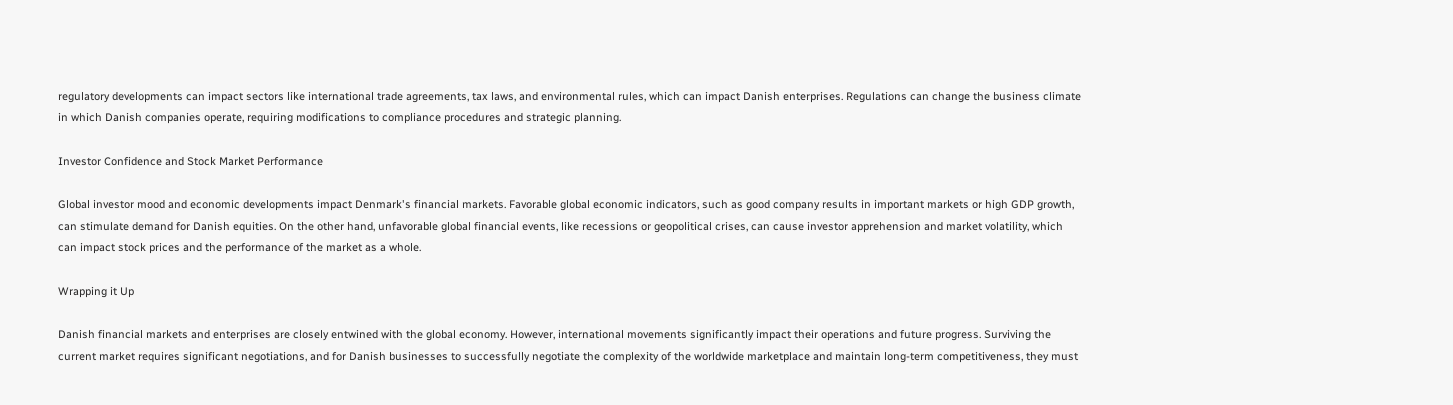regulatory developments can impact sectors like international trade agreements, tax laws, and environmental rules, which can impact Danish enterprises. Regulations can change the business climate in which Danish companies operate, requiring modifications to compliance procedures and strategic planning.

Investor Confidence and Stock Market Performance

Global investor mood and economic developments impact Denmark's financial markets. Favorable global economic indicators, such as good company results in important markets or high GDP growth, can stimulate demand for Danish equities. On the other hand, unfavorable global financial events, like recessions or geopolitical crises, can cause investor apprehension and market volatility, which can impact stock prices and the performance of the market as a whole.

Wrapping it Up

Danish financial markets and enterprises are closely entwined with the global economy. However, international movements significantly impact their operations and future progress. Surviving the current market requires significant negotiations, and for Danish businesses to successfully negotiate the complexity of the worldwide marketplace and maintain long-term competitiveness, they must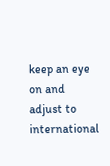keep an eye on and adjust to international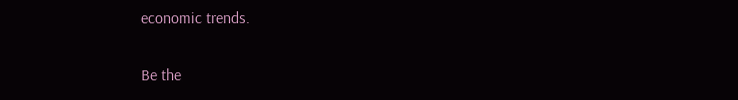economic trends.

Be the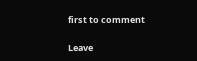first to comment

Leave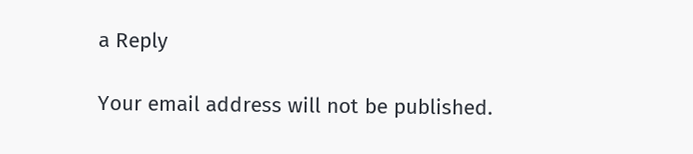a Reply

Your email address will not be published.